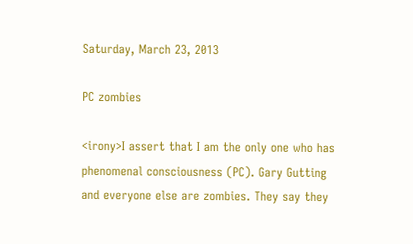Saturday, March 23, 2013

PC zombies

<irony>I assert that I am the only one who has phenomenal consciousness (PC). Gary Gutting and everyone else are zombies. They say they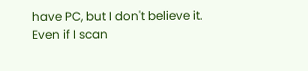have PC, but I don't believe it. Even if I scan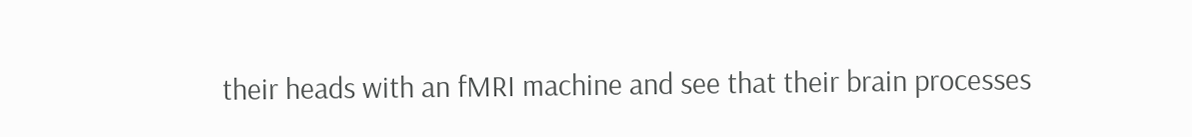their heads with an fMRI machine and see that their brain processes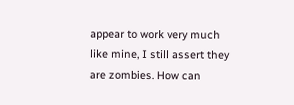appear to work very much like mine, I still assert they are zombies. How can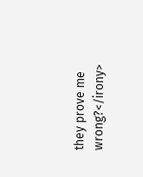they prove me wrong?</irony>